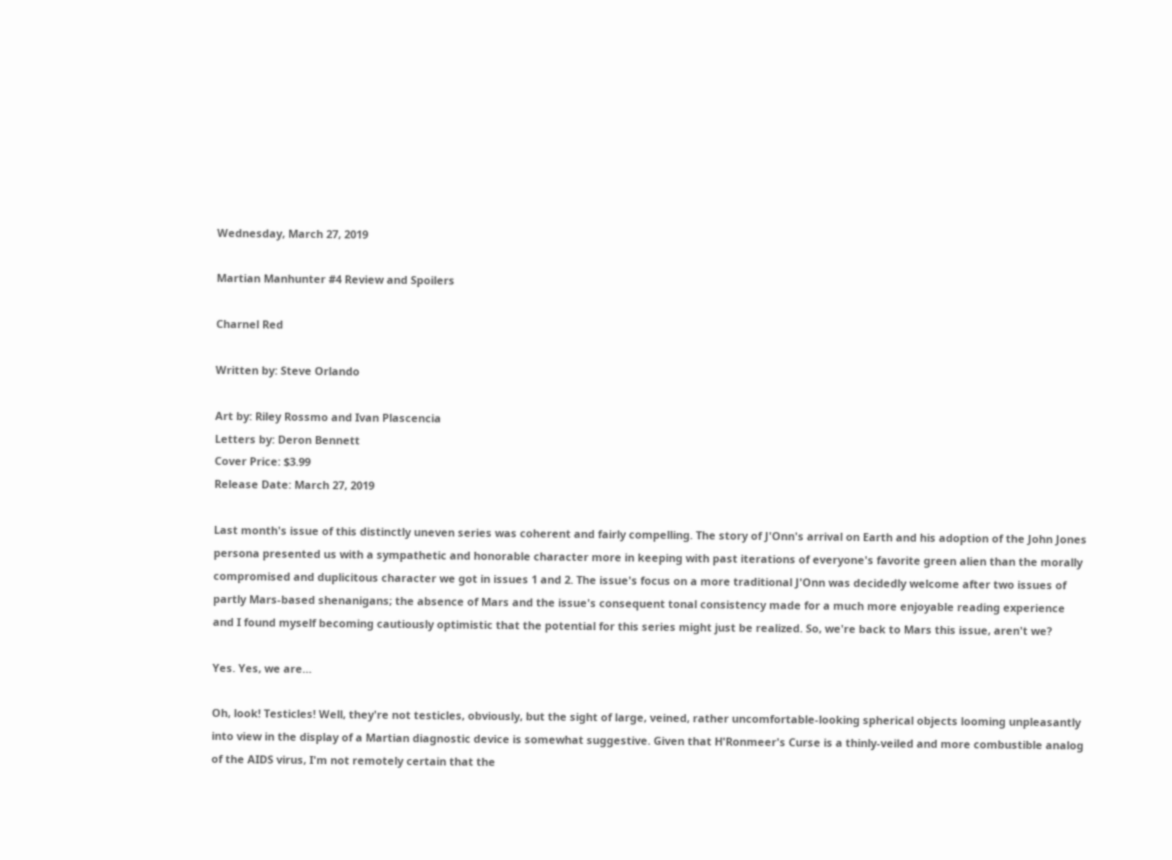Wednesday, March 27, 2019

Martian Manhunter #4 Review and Spoilers

Charnel Red

Written by: Steve Orlando

Art by: Riley Rossmo and Ivan Plascencia
Letters by: Deron Bennett
Cover Price: $3.99
Release Date: March 27, 2019

Last month's issue of this distinctly uneven series was coherent and fairly compelling. The story of J'Onn's arrival on Earth and his adoption of the John Jones persona presented us with a sympathetic and honorable character more in keeping with past iterations of everyone's favorite green alien than the morally compromised and duplicitous character we got in issues 1 and 2. The issue's focus on a more traditional J'Onn was decidedly welcome after two issues of partly Mars-based shenanigans; the absence of Mars and the issue's consequent tonal consistency made for a much more enjoyable reading experience and I found myself becoming cautiously optimistic that the potential for this series might just be realized. So, we're back to Mars this issue, aren't we?

Yes. Yes, we are…

Oh, look! Testicles! Well, they're not testicles, obviously, but the sight of large, veined, rather uncomfortable-looking spherical objects looming unpleasantly into view in the display of a Martian diagnostic device is somewhat suggestive. Given that H'Ronmeer's Curse is a thinly-veiled and more combustible analog of the AIDS virus, I'm not remotely certain that the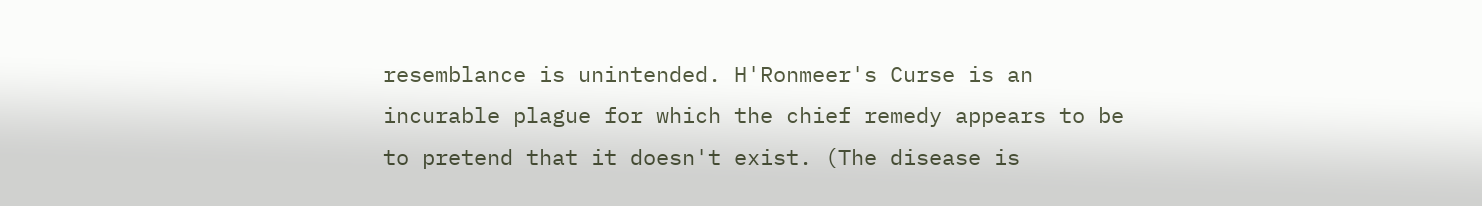resemblance is unintended. H'Ronmeer's Curse is an incurable plague for which the chief remedy appears to be to pretend that it doesn't exist. (The disease is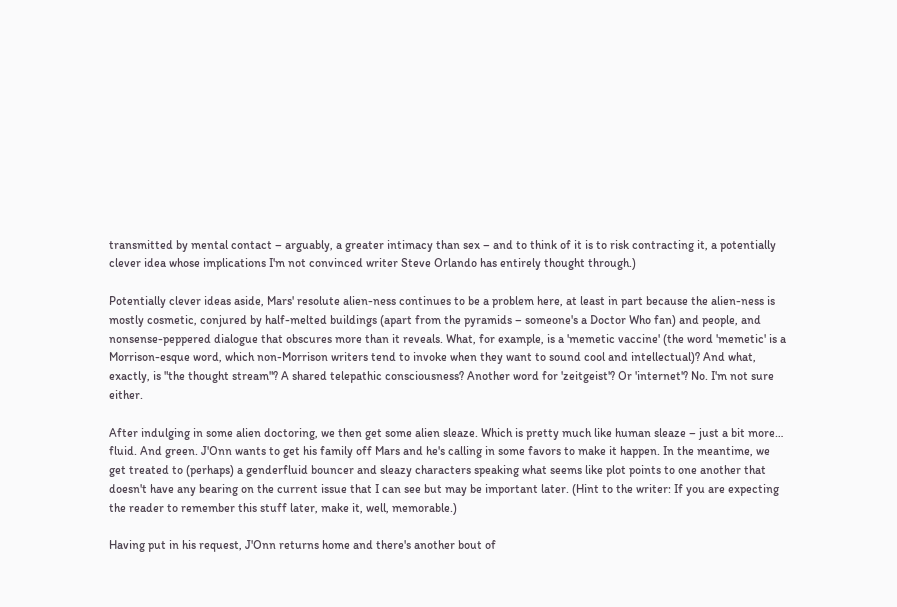transmitted by mental contact – arguably, a greater intimacy than sex – and to think of it is to risk contracting it, a potentially clever idea whose implications I'm not convinced writer Steve Orlando has entirely thought through.)

Potentially clever ideas aside, Mars' resolute alien-ness continues to be a problem here, at least in part because the alien-ness is mostly cosmetic, conjured by half-melted buildings (apart from the pyramids – someone's a Doctor Who fan) and people, and nonsense-peppered dialogue that obscures more than it reveals. What, for example, is a 'memetic vaccine' (the word 'memetic' is a Morrison-esque word, which non-Morrison writers tend to invoke when they want to sound cool and intellectual)? And what, exactly, is "the thought stream"? A shared telepathic consciousness? Another word for 'zeitgeist'? Or 'internet'? No. I'm not sure either.

After indulging in some alien doctoring, we then get some alien sleaze. Which is pretty much like human sleaze – just a bit more… fluid. And green. J'Onn wants to get his family off Mars and he's calling in some favors to make it happen. In the meantime, we get treated to (perhaps) a genderfluid bouncer and sleazy characters speaking what seems like plot points to one another that doesn't have any bearing on the current issue that I can see but may be important later. (Hint to the writer: If you are expecting the reader to remember this stuff later, make it, well, memorable.)

Having put in his request, J'Onn returns home and there's another bout of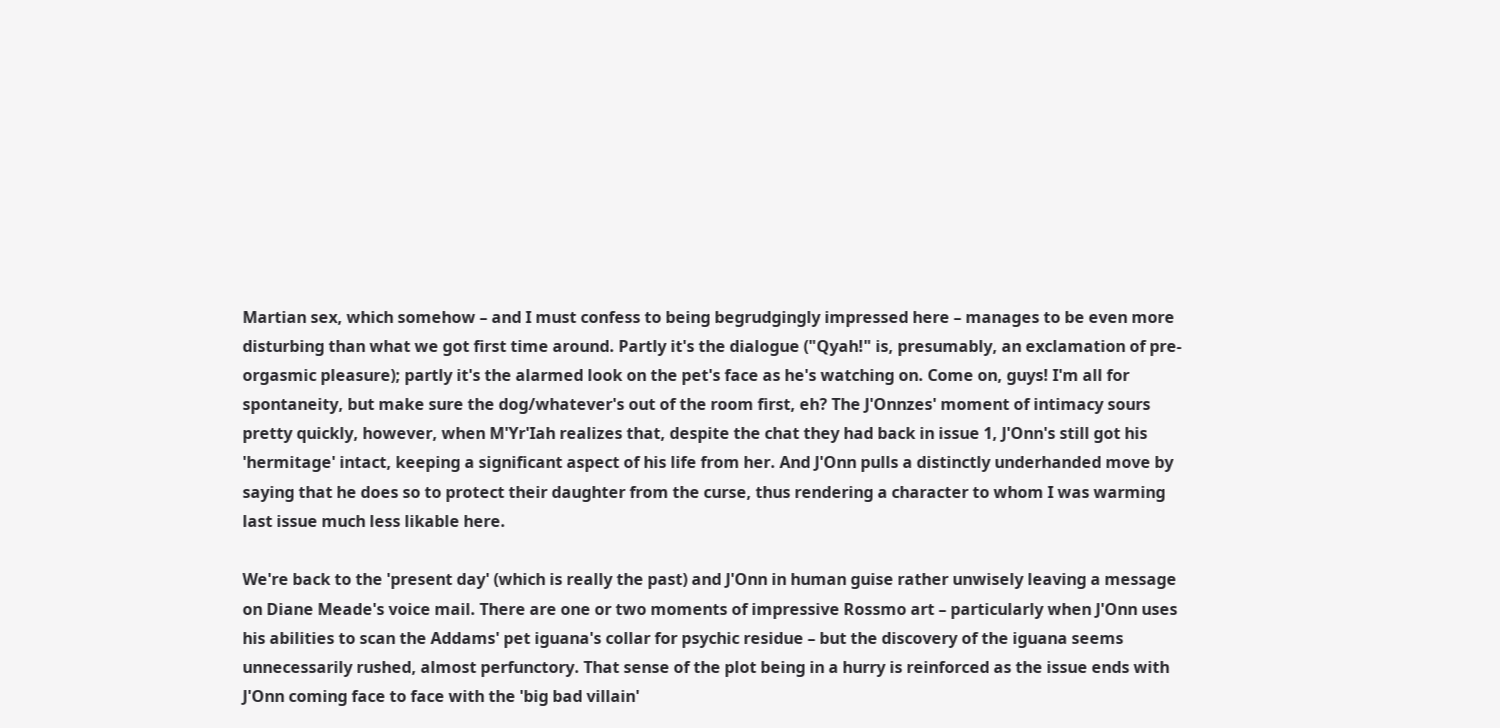Martian sex, which somehow – and I must confess to being begrudgingly impressed here – manages to be even more disturbing than what we got first time around. Partly it's the dialogue ("Qyah!" is, presumably, an exclamation of pre-orgasmic pleasure); partly it's the alarmed look on the pet's face as he's watching on. Come on, guys! I'm all for spontaneity, but make sure the dog/whatever's out of the room first, eh? The J'Onnzes' moment of intimacy sours pretty quickly, however, when M'Yr'Iah realizes that, despite the chat they had back in issue 1, J'Onn's still got his 'hermitage' intact, keeping a significant aspect of his life from her. And J'Onn pulls a distinctly underhanded move by saying that he does so to protect their daughter from the curse, thus rendering a character to whom I was warming last issue much less likable here.

We're back to the 'present day' (which is really the past) and J'Onn in human guise rather unwisely leaving a message on Diane Meade's voice mail. There are one or two moments of impressive Rossmo art – particularly when J'Onn uses his abilities to scan the Addams' pet iguana's collar for psychic residue – but the discovery of the iguana seems unnecessarily rushed, almost perfunctory. That sense of the plot being in a hurry is reinforced as the issue ends with J'Onn coming face to face with the 'big bad villain'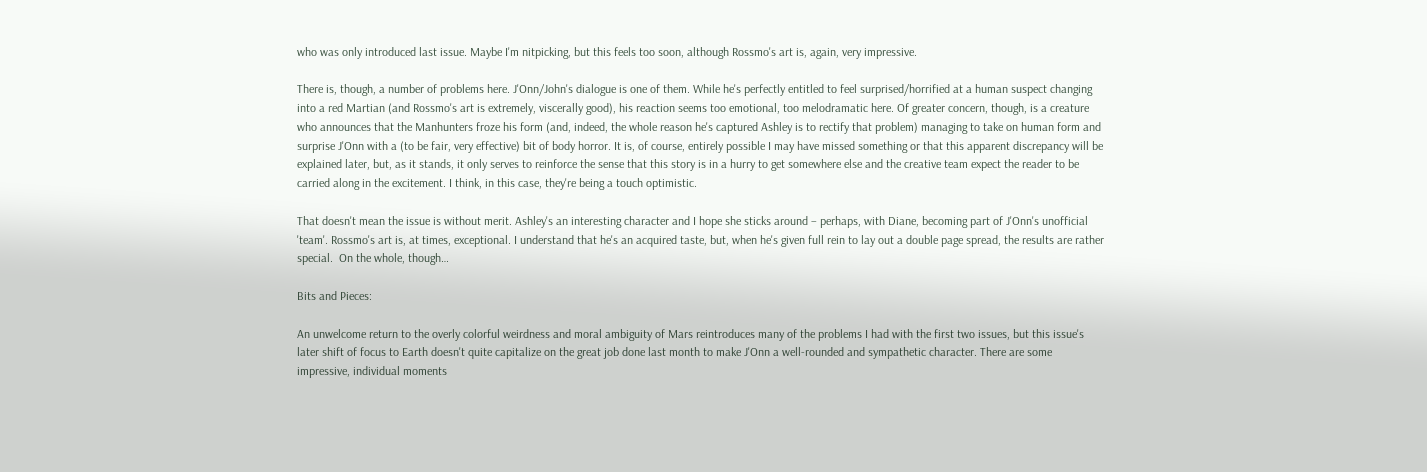who was only introduced last issue. Maybe I'm nitpicking, but this feels too soon, although Rossmo's art is, again, very impressive.

There is, though, a number of problems here. J'Onn/John's dialogue is one of them. While he's perfectly entitled to feel surprised/horrified at a human suspect changing into a red Martian (and Rossmo's art is extremely, viscerally good), his reaction seems too emotional, too melodramatic here. Of greater concern, though, is a creature who announces that the Manhunters froze his form (and, indeed, the whole reason he's captured Ashley is to rectify that problem) managing to take on human form and surprise J'Onn with a (to be fair, very effective) bit of body horror. It is, of course, entirely possible I may have missed something or that this apparent discrepancy will be explained later, but, as it stands, it only serves to reinforce the sense that this story is in a hurry to get somewhere else and the creative team expect the reader to be carried along in the excitement. I think, in this case, they're being a touch optimistic.

That doesn't mean the issue is without merit. Ashley's an interesting character and I hope she sticks around – perhaps, with Diane, becoming part of J'Onn's unofficial 'team'. Rossmo's art is, at times, exceptional. I understand that he's an acquired taste, but, when he's given full rein to lay out a double page spread, the results are rather special.  On the whole, though…

Bits and Pieces:

An unwelcome return to the overly colorful weirdness and moral ambiguity of Mars reintroduces many of the problems I had with the first two issues, but this issue's later shift of focus to Earth doesn't quite capitalize on the great job done last month to make J'Onn a well-rounded and sympathetic character. There are some impressive, individual moments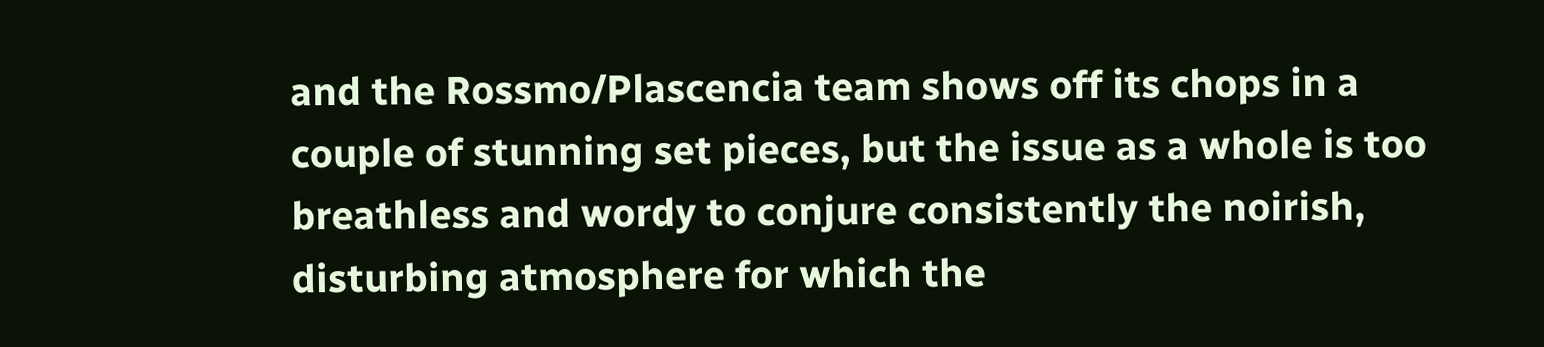and the Rossmo/Plascencia team shows off its chops in a couple of stunning set pieces, but the issue as a whole is too breathless and wordy to conjure consistently the noirish, disturbing atmosphere for which the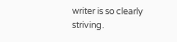writer is so clearly striving.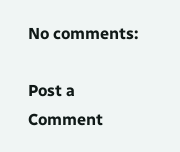No comments:

Post a Comment